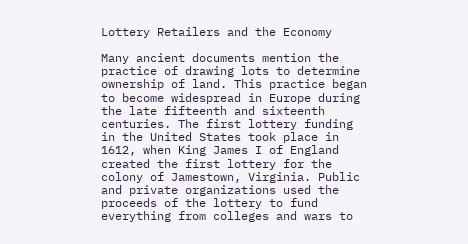Lottery Retailers and the Economy

Many ancient documents mention the practice of drawing lots to determine ownership of land. This practice began to become widespread in Europe during the late fifteenth and sixteenth centuries. The first lottery funding in the United States took place in 1612, when King James I of England created the first lottery for the colony of Jamestown, Virginia. Public and private organizations used the proceeds of the lottery to fund everything from colleges and wars to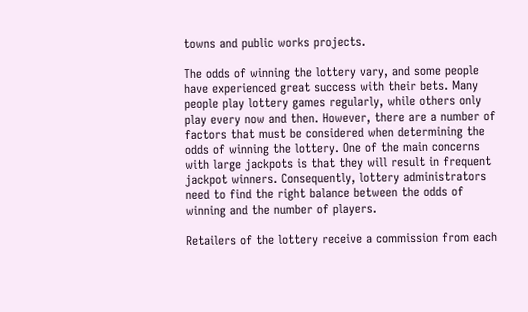towns and public works projects.

The odds of winning the lottery vary, and some people have experienced great success with their bets. Many people play lottery games regularly, while others only play every now and then. However, there are a number of factors that must be considered when determining the odds of winning the lottery. One of the main concerns with large jackpots is that they will result in frequent jackpot winners. Consequently, lottery administrators need to find the right balance between the odds of winning and the number of players.

Retailers of the lottery receive a commission from each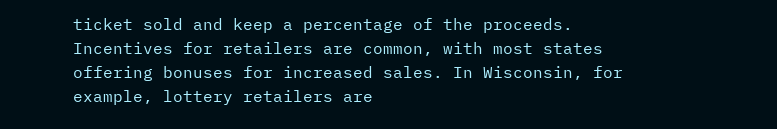ticket sold and keep a percentage of the proceeds. Incentives for retailers are common, with most states offering bonuses for increased sales. In Wisconsin, for example, lottery retailers are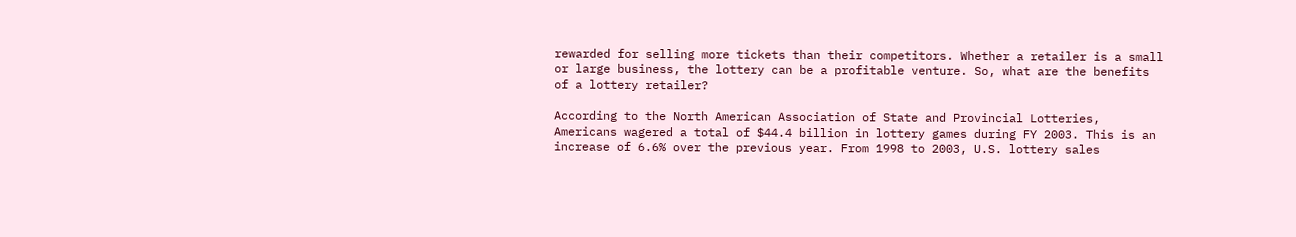rewarded for selling more tickets than their competitors. Whether a retailer is a small or large business, the lottery can be a profitable venture. So, what are the benefits of a lottery retailer?

According to the North American Association of State and Provincial Lotteries, Americans wagered a total of $44.4 billion in lottery games during FY 2003. This is an increase of 6.6% over the previous year. From 1998 to 2003, U.S. lottery sales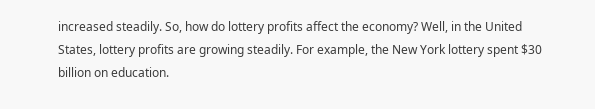increased steadily. So, how do lottery profits affect the economy? Well, in the United States, lottery profits are growing steadily. For example, the New York lottery spent $30 billion on education.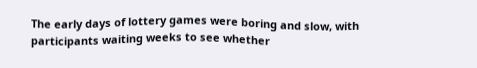The early days of lottery games were boring and slow, with participants waiting weeks to see whether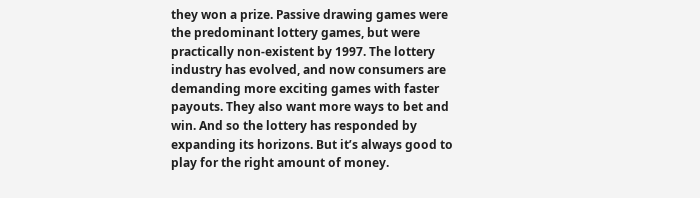they won a prize. Passive drawing games were the predominant lottery games, but were practically non-existent by 1997. The lottery industry has evolved, and now consumers are demanding more exciting games with faster payouts. They also want more ways to bet and win. And so the lottery has responded by expanding its horizons. But it’s always good to play for the right amount of money.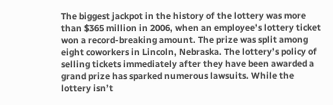The biggest jackpot in the history of the lottery was more than $365 million in 2006, when an employee’s lottery ticket won a record-breaking amount. The prize was split among eight coworkers in Lincoln, Nebraska. The lottery’s policy of selling tickets immediately after they have been awarded a grand prize has sparked numerous lawsuits. While the lottery isn’t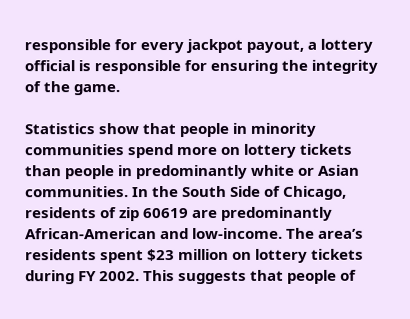responsible for every jackpot payout, a lottery official is responsible for ensuring the integrity of the game.

Statistics show that people in minority communities spend more on lottery tickets than people in predominantly white or Asian communities. In the South Side of Chicago, residents of zip 60619 are predominantly African-American and low-income. The area’s residents spent $23 million on lottery tickets during FY 2002. This suggests that people of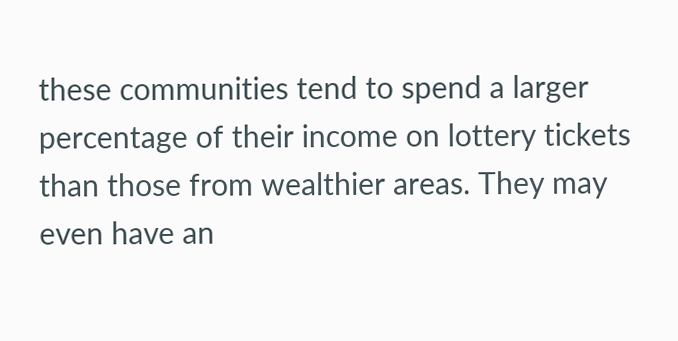these communities tend to spend a larger percentage of their income on lottery tickets than those from wealthier areas. They may even have an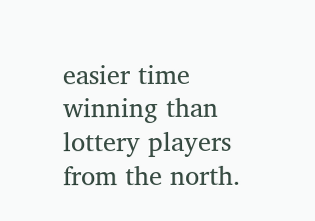easier time winning than lottery players from the north.